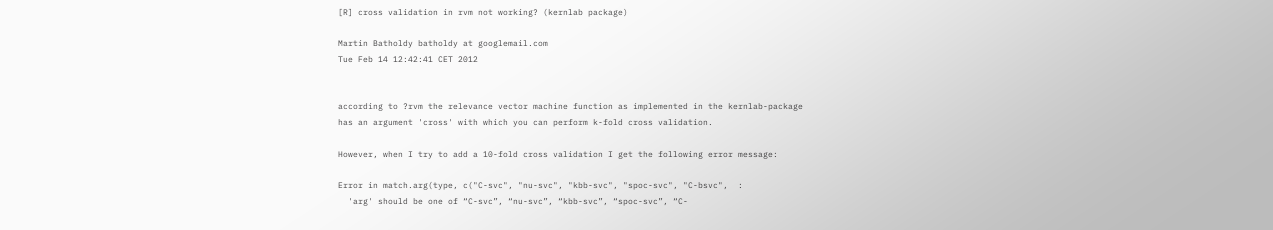[R] cross validation in rvm not working? (kernlab package)

Martin Batholdy batholdy at googlemail.com
Tue Feb 14 12:42:41 CET 2012


according to ?rvm the relevance vector machine function as implemented in the kernlab-package
has an argument 'cross' with which you can perform k-fold cross validation.

However, when I try to add a 10-fold cross validation I get the following error message:

Error in match.arg(type, c("C-svc", "nu-svc", "kbb-svc", "spoc-svc", "C-bsvc",  :
  'arg' should be one of “C-svc”, “nu-svc”, “kbb-svc”, “spoc-svc”, “C-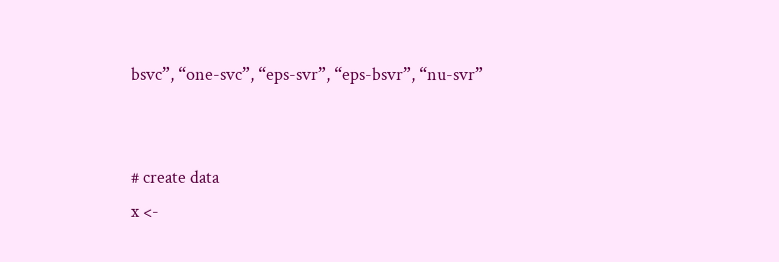bsvc”, “one-svc”, “eps-svr”, “eps-bsvr”, “nu-svr”


# create data
x <-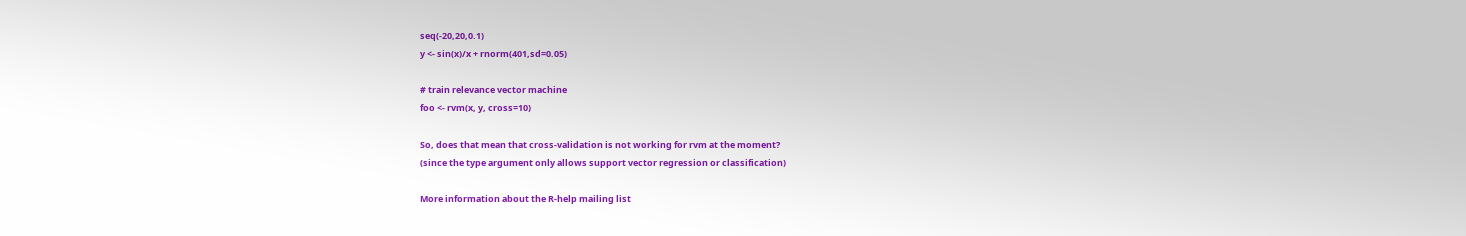seq(-20,20,0.1)
y <- sin(x)/x + rnorm(401,sd=0.05)

# train relevance vector machine
foo <- rvm(x, y, cross=10)

So, does that mean that cross-validation is not working for rvm at the moment?
(since the type argument only allows support vector regression or classification)

More information about the R-help mailing list